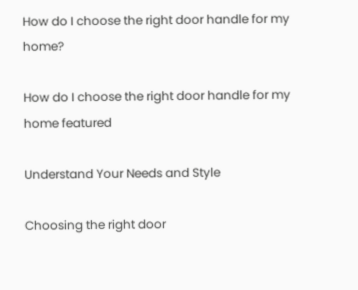How do I choose the right door handle for my home?

How do I choose the right door handle for my home featured

Understand Your Needs and Style

Choosing the right door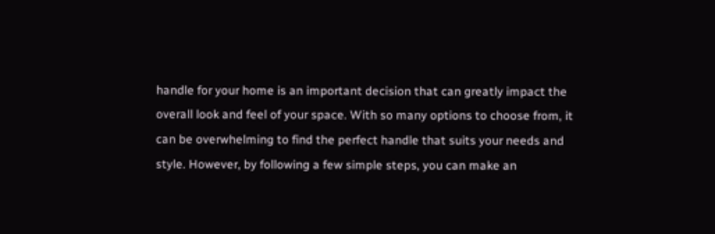handle for your home is an important decision that can greatly impact the overall look and feel of your space. With so many options to choose from, it can be overwhelming to find the perfect handle that suits your needs and style. However, by following a few simple steps, you can make an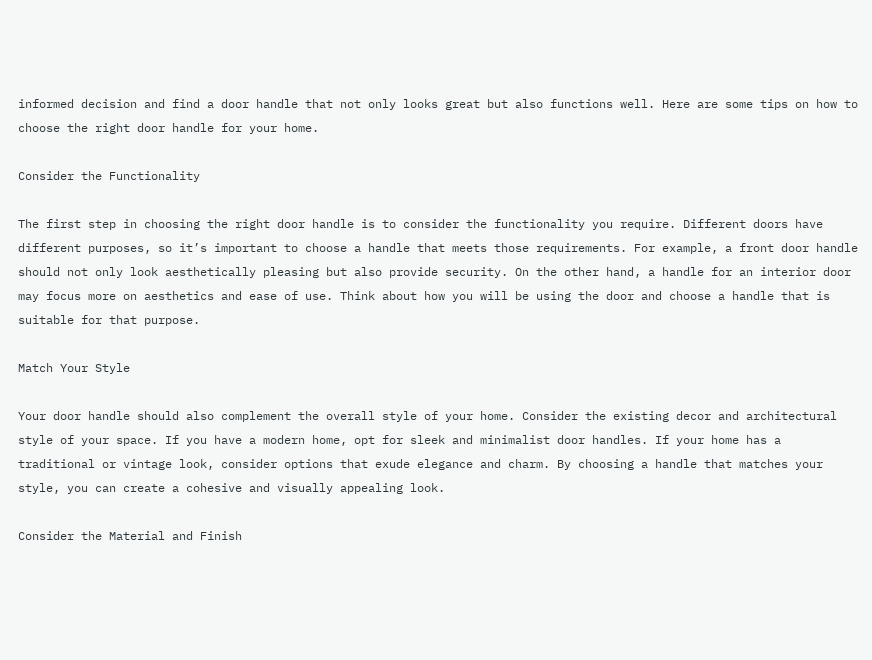informed decision and find a door handle that not only looks great but also functions well. Here are some tips on how to choose the right door handle for your home.

Consider the Functionality

The first step in choosing the right door handle is to consider the functionality you require. Different doors have different purposes, so it’s important to choose a handle that meets those requirements. For example, a front door handle should not only look aesthetically pleasing but also provide security. On the other hand, a handle for an interior door may focus more on aesthetics and ease of use. Think about how you will be using the door and choose a handle that is suitable for that purpose.

Match Your Style

Your door handle should also complement the overall style of your home. Consider the existing decor and architectural style of your space. If you have a modern home, opt for sleek and minimalist door handles. If your home has a traditional or vintage look, consider options that exude elegance and charm. By choosing a handle that matches your style, you can create a cohesive and visually appealing look.

Consider the Material and Finish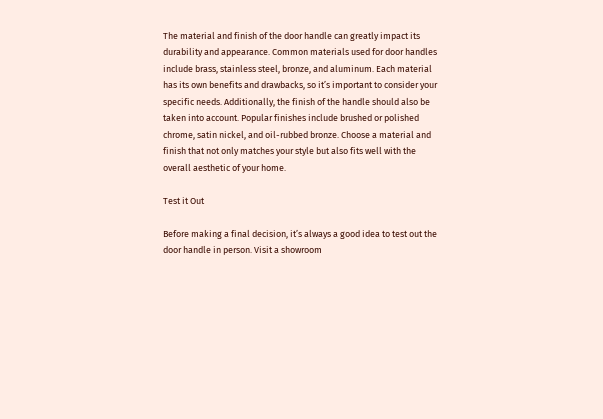The material and finish of the door handle can greatly impact its durability and appearance. Common materials used for door handles include brass, stainless steel, bronze, and aluminum. Each material has its own benefits and drawbacks, so it’s important to consider your specific needs. Additionally, the finish of the handle should also be taken into account. Popular finishes include brushed or polished chrome, satin nickel, and oil-rubbed bronze. Choose a material and finish that not only matches your style but also fits well with the overall aesthetic of your home.

Test it Out

Before making a final decision, it’s always a good idea to test out the door handle in person. Visit a showroom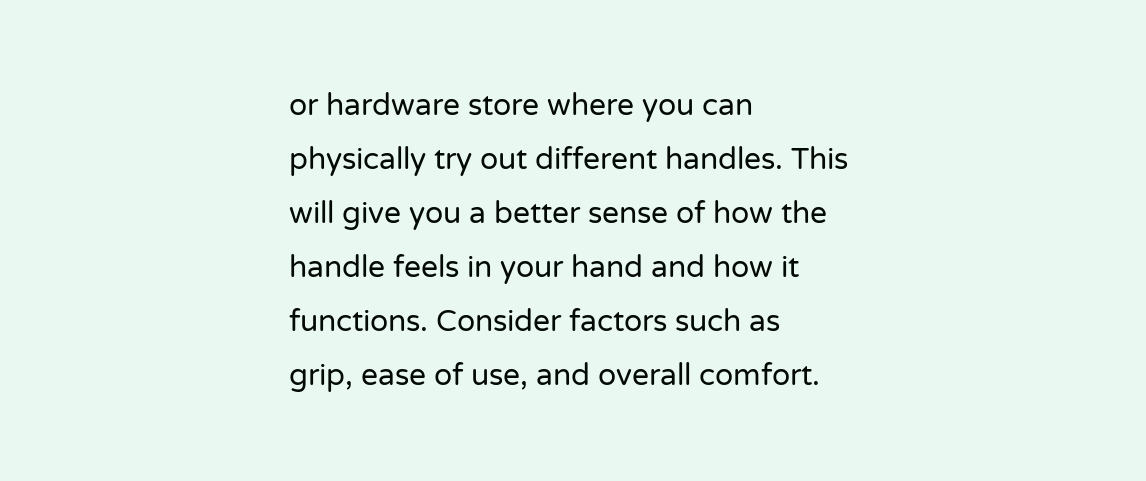or hardware store where you can physically try out different handles. This will give you a better sense of how the handle feels in your hand and how it functions. Consider factors such as grip, ease of use, and overall comfort.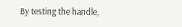By testing the handle,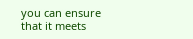you can ensure that it meets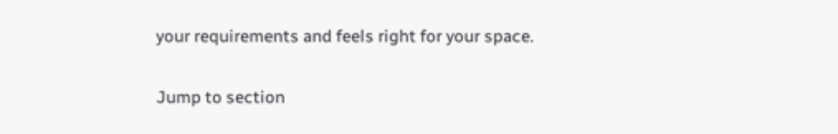your requirements and feels right for your space.

Jump to section